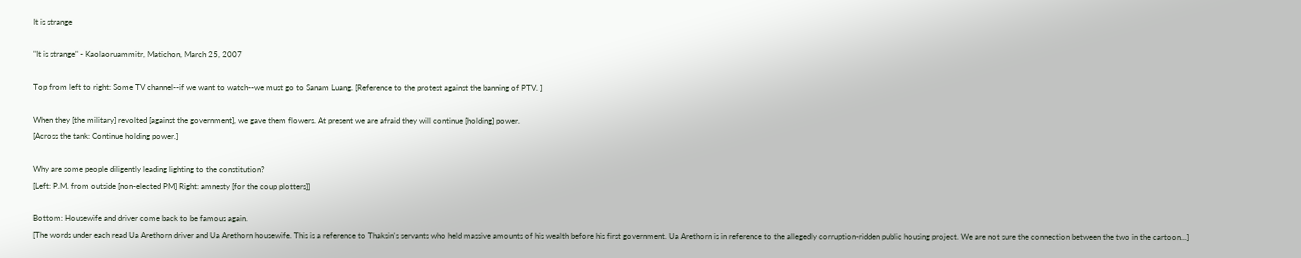It is strange

"It is strange" - Kaolaoruammitr, Matichon, March 25, 2007

Top from left to right: Some TV channel--if we want to watch--we must go to Sanam Luang. [Reference to the protest against the banning of PTV. ]

When they [the military] revolted [against the government], we gave them flowers. At present we are afraid they will continue [holding] power.
[Across the tank: Continue holding power.]

Why are some people diligently leading lighting to the constitution?
[Left: P.M. from outside [non-elected PM] Right: amnesty [for the coup plotters]]

Bottom: Housewife and driver come back to be famous again.
[The words under each read Ua Arethorn driver and Ua Arethorn housewife. This is a reference to Thaksin's servants who held massive amounts of his wealth before his first government. Ua Arethorn is in reference to the allegedly corruption-ridden public housing project. We are not sure the connection between the two in the cartoon...]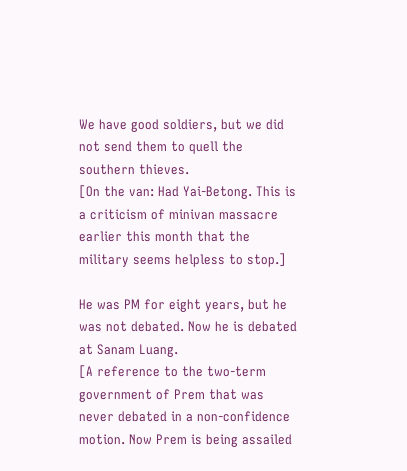We have good soldiers, but we did not send them to quell the southern thieves.
[On the van: Had Yai-Betong. This is a criticism of minivan massacre earlier this month that the military seems helpless to stop.]

He was PM for eight years, but he was not debated. Now he is debated at Sanam Luang.
[A reference to the two-term government of Prem that was never debated in a non-confidence motion. Now Prem is being assailed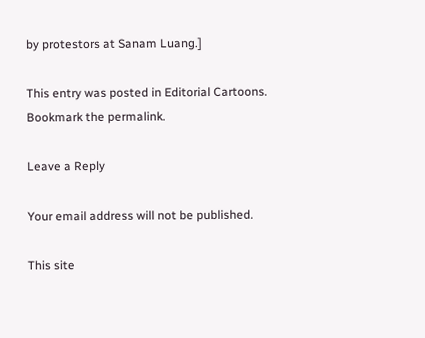by protestors at Sanam Luang.]

This entry was posted in Editorial Cartoons. Bookmark the permalink.

Leave a Reply

Your email address will not be published.

This site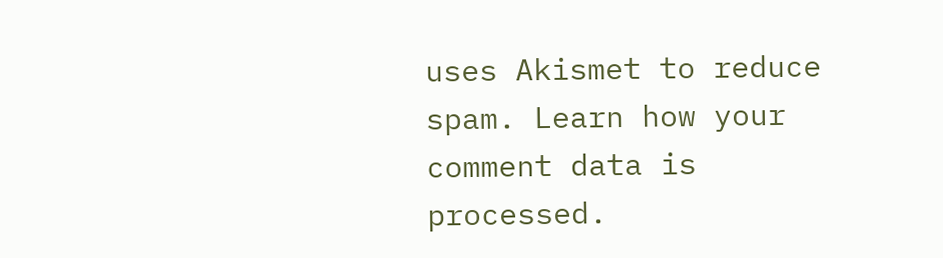uses Akismet to reduce spam. Learn how your comment data is processed.